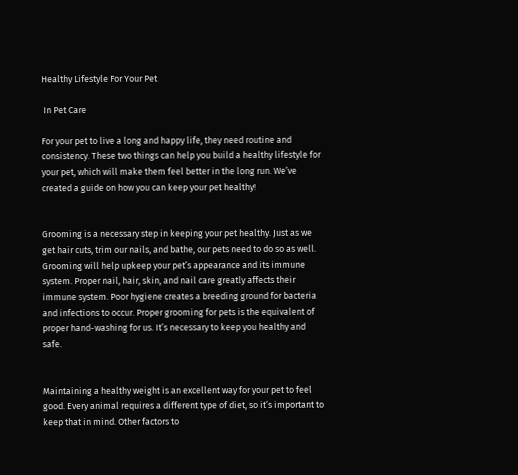Healthy Lifestyle For Your Pet

 In Pet Care

For your pet to live a long and happy life, they need routine and consistency. These two things can help you build a healthy lifestyle for your pet, which will make them feel better in the long run. We’ve created a guide on how you can keep your pet healthy!


Grooming is a necessary step in keeping your pet healthy. Just as we get hair cuts, trim our nails, and bathe, our pets need to do so as well. Grooming will help upkeep your pet’s appearance and its immune system. Proper nail, hair, skin, and nail care greatly affects their immune system. Poor hygiene creates a breeding ground for bacteria and infections to occur. Proper grooming for pets is the equivalent of proper hand-washing for us. It’s necessary to keep you healthy and safe.


Maintaining a healthy weight is an excellent way for your pet to feel good. Every animal requires a different type of diet, so it’s important to keep that in mind. Other factors to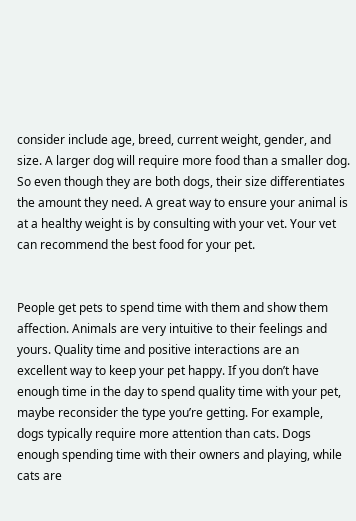consider include age, breed, current weight, gender, and size. A larger dog will require more food than a smaller dog. So even though they are both dogs, their size differentiates the amount they need. A great way to ensure your animal is at a healthy weight is by consulting with your vet. Your vet can recommend the best food for your pet.


People get pets to spend time with them and show them affection. Animals are very intuitive to their feelings and yours. Quality time and positive interactions are an excellent way to keep your pet happy. If you don’t have enough time in the day to spend quality time with your pet, maybe reconsider the type you’re getting. For example, dogs typically require more attention than cats. Dogs enough spending time with their owners and playing, while cats are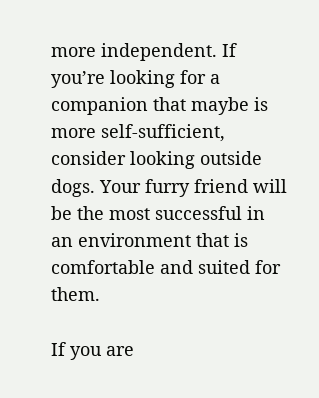more independent. If you’re looking for a companion that maybe is more self-sufficient, consider looking outside dogs. Your furry friend will be the most successful in an environment that is comfortable and suited for them.

If you are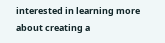interested in learning more about creating a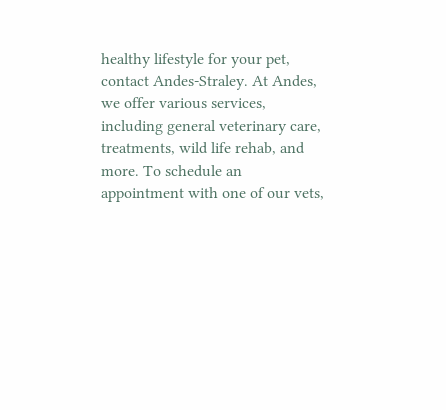healthy lifestyle for your pet, contact Andes-Straley. At Andes, we offer various services, including general veterinary care, treatments, wild life rehab, and more. To schedule an appointment with one of our vets,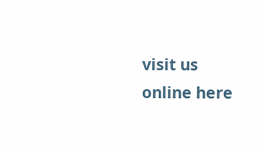visit us online here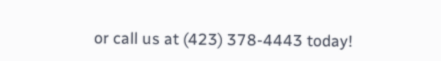or call us at (423) 378-4443 today!